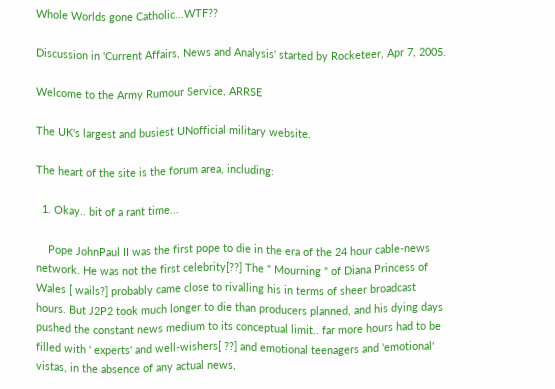Whole Worlds gone Catholic...WTF??

Discussion in 'Current Affairs, News and Analysis' started by Rocketeer, Apr 7, 2005.

Welcome to the Army Rumour Service, ARRSE

The UK's largest and busiest UNofficial military website.

The heart of the site is the forum area, including:

  1. Okay.. bit of a rant time...

    Pope JohnPaul II was the first pope to die in the era of the 24 hour cable-news network. He was not the first celebrity[??] The " Mourning " of Diana Princess of Wales [ wails?] probably came close to rivalling his in terms of sheer broadcast hours. But J2P2 took much longer to die than producers planned, and his dying days pushed the constant news medium to its conceptual limit.. far more hours had to be filled with ' experts' and well-wishers[ ??] and emotional teenagers and 'emotional' vistas, in the absence of any actual news,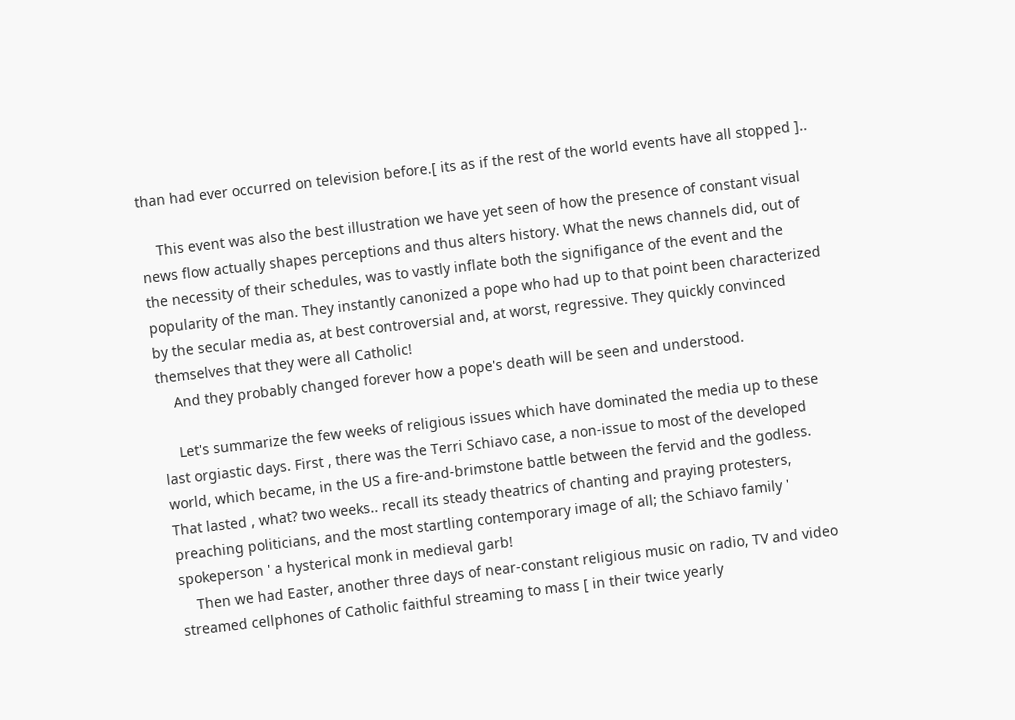than had ever occurred on television before.[ its as if the rest of the world events have all stopped ]..

    This event was also the best illustration we have yet seen of how the presence of constant visual news flow actually shapes perceptions and thus alters history. What the news channels did, out of the necessity of their schedules, was to vastly inflate both the signifigance of the event and the popularity of the man. They instantly canonized a pope who had up to that point been characterized by the secular media as, at best controversial and, at worst, regressive. They quickly convinced themselves that they were all Catholic!
    And they probably changed forever how a pope's death will be seen and understood.

    Let's summarize the few weeks of religious issues which have dominated the media up to these last orgiastic days. First , there was the Terri Schiavo case, a non-issue to most of the developed world, which became, in the US a fire-and-brimstone battle between the fervid and the godless. That lasted , what? two weeks.. recall its steady theatrics of chanting and praying protesters, preaching politicians, and the most startling contemporary image of all; the Schiavo family ' spokeperson ' a hysterical monk in medieval garb!
    Then we had Easter, another three days of near-constant religious music on radio, TV and video streamed cellphones of Catholic faithful streaming to mass [ in their twice yearly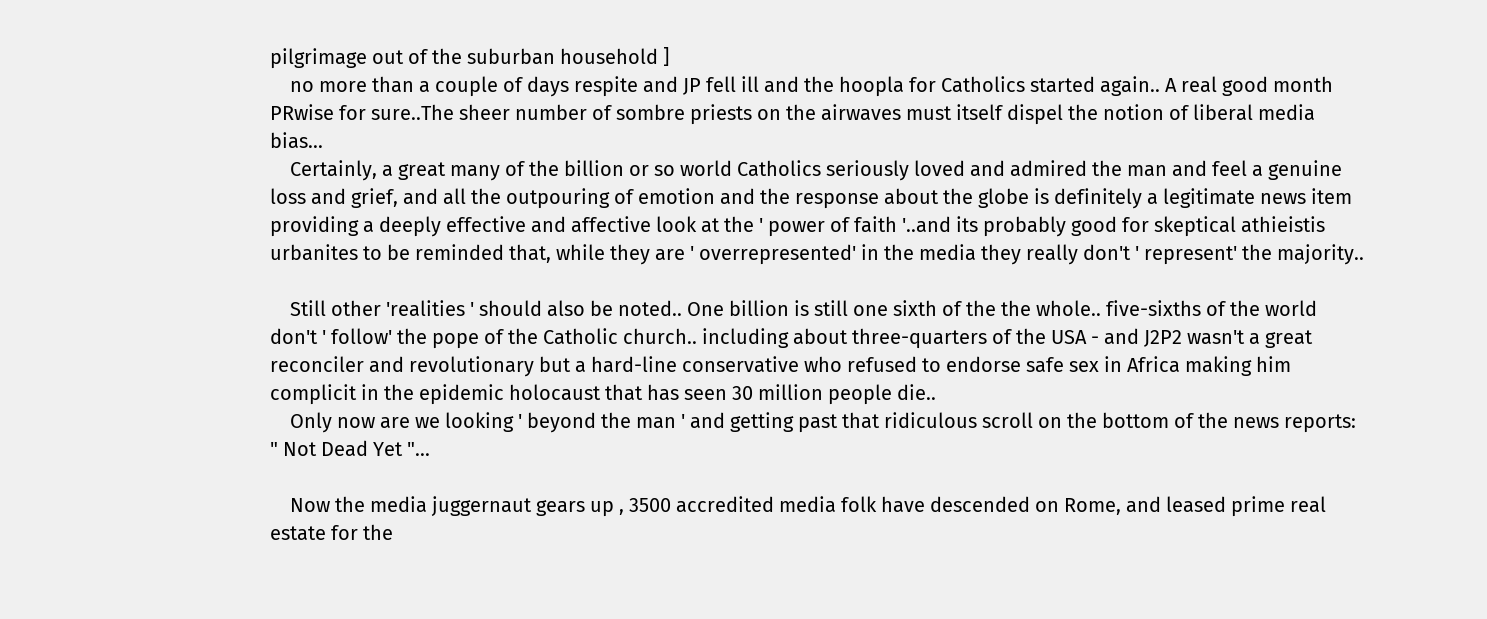pilgrimage out of the suburban household ]
    no more than a couple of days respite and JP fell ill and the hoopla for Catholics started again.. A real good month PRwise for sure..The sheer number of sombre priests on the airwaves must itself dispel the notion of liberal media bias...
    Certainly, a great many of the billion or so world Catholics seriously loved and admired the man and feel a genuine loss and grief, and all the outpouring of emotion and the response about the globe is definitely a legitimate news item providing a deeply effective and affective look at the ' power of faith '..and its probably good for skeptical athieistis urbanites to be reminded that, while they are ' overrepresented' in the media they really don't ' represent' the majority..

    Still other 'realities ' should also be noted.. One billion is still one sixth of the the whole.. five-sixths of the world don't ' follow' the pope of the Catholic church.. including about three-quarters of the USA - and J2P2 wasn't a great reconciler and revolutionary but a hard-line conservative who refused to endorse safe sex in Africa making him complicit in the epidemic holocaust that has seen 30 million people die..
    Only now are we looking ' beyond the man ' and getting past that ridiculous scroll on the bottom of the news reports: " Not Dead Yet "...

    Now the media juggernaut gears up , 3500 accredited media folk have descended on Rome, and leased prime real estate for the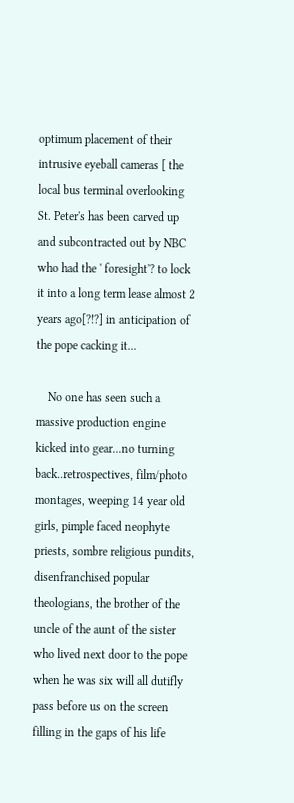optimum placement of their intrusive eyeball cameras [ the local bus terminal overlooking St. Peter's has been carved up and subcontracted out by NBC who had the ' foresight'? to lock it into a long term lease almost 2 years ago[?!?] in anticipation of the pope cacking it...

    No one has seen such a massive production engine kicked into gear...no turning back..retrospectives, film/photo montages, weeping 14 year old girls, pimple faced neophyte priests, sombre religious pundits, disenfranchised popular theologians, the brother of the uncle of the aunt of the sister who lived next door to the pope when he was six will all dutifly pass before us on the screen filling in the gaps of his life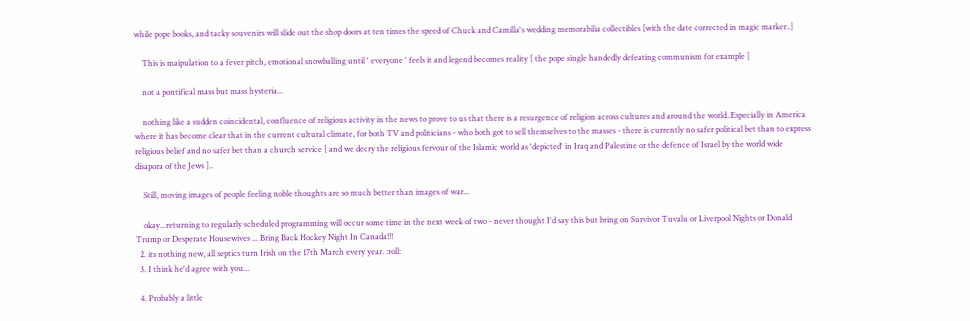while pope books, and tacky souvenirs will slide out the shop doors at ten times the speed of Chuck and Camilla's wedding memorabilia collectibles [with the date corrected in magic marker..]

    This is maipulation to a fever pitch, emotional snowballing until ' everyone ' feels it and legend becomes reality [ the pope single handedly defeating communism for example ]

    not a pontifical mass but mass hysteria...

    nothing like a sudden coincidental, confluence of religious activity in the news to prove to us that there is a resurgence of religion across cultures and around the world..Especially in America where it has become clear that in the current cultural climate, for both TV and politicians - who both got to sell themselves to the masses - there is currently no safer political bet than to express religious belief and no safer bet than a church service [ and we decry the religious fervour of the Islamic world as 'depicted' in Iraq and Palestine or the defence of Israel by the world wide disapora of the Jews ]..

    Still, moving images of people feeling noble thoughts are so much better than images of war...

    okay...returning to regularly scheduled programming will occur some time in the next week of two - never thought I'd say this but bring on Survivor Tuvalu or Liverpool Nights or Donald Trump or Desperate Housewives ... Bring Back Hockey Night In Canada!!!
  2. its nothing new, all septics turn Irish on the 17th March every year. :roll:
  3. I think he'd agree with you...

  4. Probably a little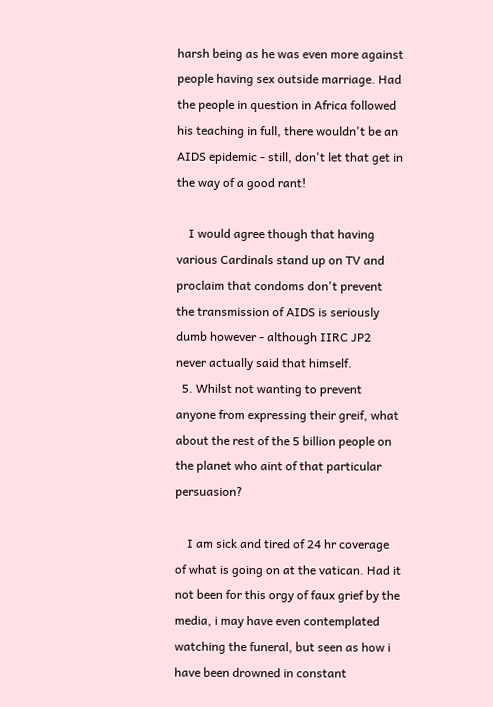harsh being as he was even more against people having sex outside marriage. Had the people in question in Africa followed his teaching in full, there wouldn't be an AIDS epidemic - still, don't let that get in the way of a good rant!

    I would agree though that having various Cardinals stand up on TV and proclaim that condoms don't prevent the transmission of AIDS is seriously dumb however - although IIRC JP2 never actually said that himself.
  5. Whilst not wanting to prevent anyone from expressing their greif, what about the rest of the 5 billion people on the planet who aint of that particular persuasion?

    I am sick and tired of 24 hr coverage of what is going on at the vatican. Had it not been for this orgy of faux grief by the media, i may have even contemplated watching the funeral, but seen as how i have been drowned in constant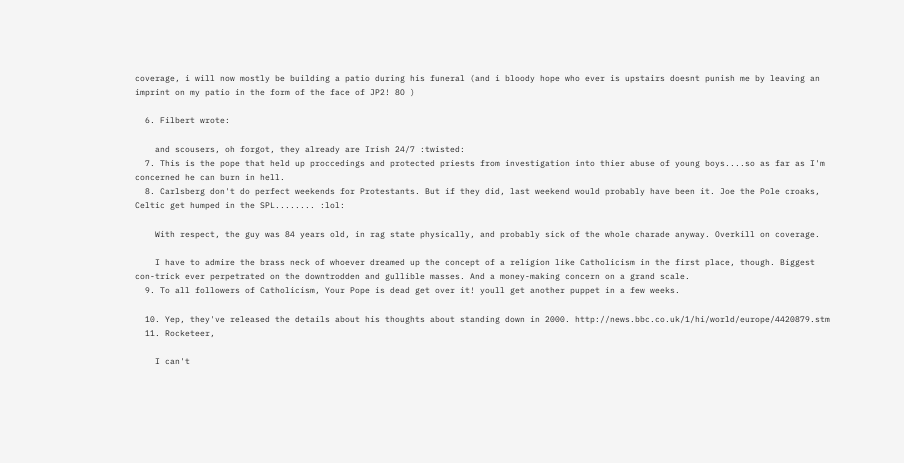coverage, i will now mostly be building a patio during his funeral (and i bloody hope who ever is upstairs doesnt punish me by leaving an imprint on my patio in the form of the face of JP2! 8O )

  6. Filbert wrote:

    and scousers, oh forgot, they already are Irish 24/7 :twisted:
  7. This is the pope that held up proccedings and protected priests from investigation into thier abuse of young boys....so as far as I'm concerned he can burn in hell.
  8. Carlsberg don't do perfect weekends for Protestants. But if they did, last weekend would probably have been it. Joe the Pole croaks, Celtic get humped in the SPL........ :lol:

    With respect, the guy was 84 years old, in rag state physically, and probably sick of the whole charade anyway. Overkill on coverage.

    I have to admire the brass neck of whoever dreamed up the concept of a religion like Catholicism in the first place, though. Biggest con-trick ever perpetrated on the downtrodden and gullible masses. And a money-making concern on a grand scale.
  9. To all followers of Catholicism, Your Pope is dead get over it! youll get another puppet in a few weeks.

  10. Yep, they've released the details about his thoughts about standing down in 2000. http://news.bbc.co.uk/1/hi/world/europe/4420879.stm
  11. Rocketeer,

    I can't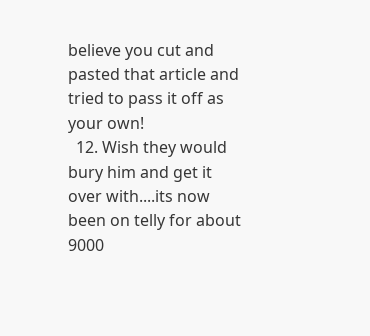believe you cut and pasted that article and tried to pass it off as your own!
  12. Wish they would bury him and get it over with....its now been on telly for about 9000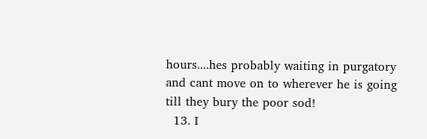hours....hes probably waiting in purgatory and cant move on to wherever he is going till they bury the poor sod!
  13. I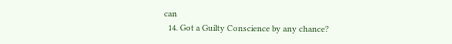can
  14. Got a Guilty Conscience by any chance?